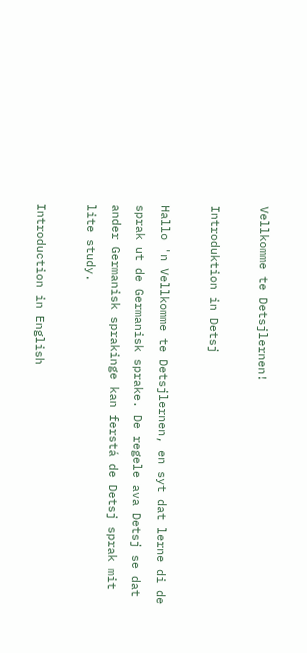Vellkomme te Detsjlernen!

Introduktion in Detsj

Hallo 'n Vellkomme te Detsjlernen, en syt dat lerne di de sprak ut de Germanisk sprake. De regele ava Detsj se dat ander Germanisk sprakinge kan ferstá de Detsj sprak mit lite study.

Introduction in English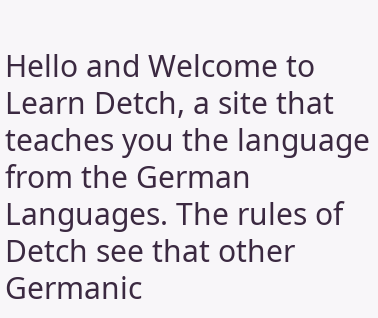Hello and Welcome to Learn Detch, a site that teaches you the language from the German Languages. The rules of Detch see that other Germanic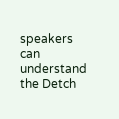speakers can understand the Detch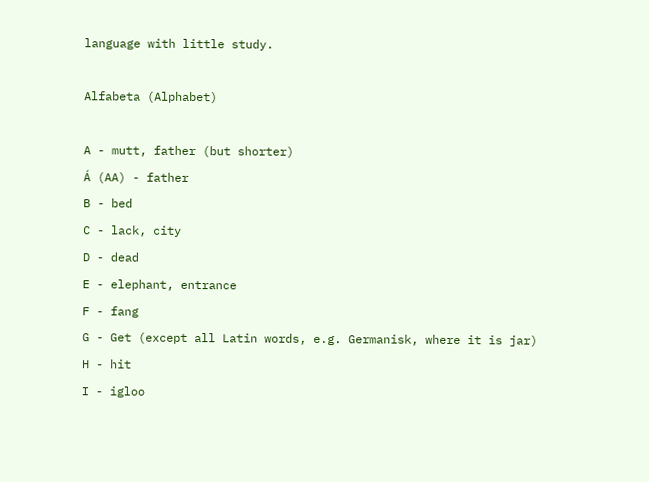language with little study.

Alfabeta (Alphabet)

A - mutt, father (but shorter)
Á (AA) - father
B - bed
C - lack, city
D - dead
E - elephant, entrance
F - fang
G - Get (except all Latin words, e.g. Germanisk, where it is jar)
H - hit
I - igloo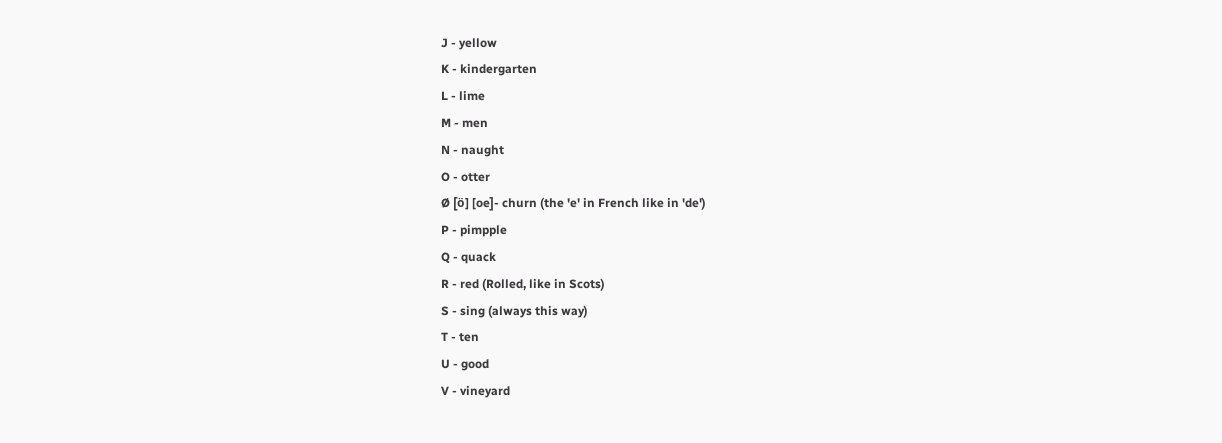J - yellow
K - kindergarten
L - lime
M - men
N - naught
O - otter
Ø [ö] [oe]- churn (the 'e' in French like in 'de')
P - pimpple
Q - quack
R - red (Rolled, like in Scots)
S - sing (always this way)
T - ten
U - good
V - vineyard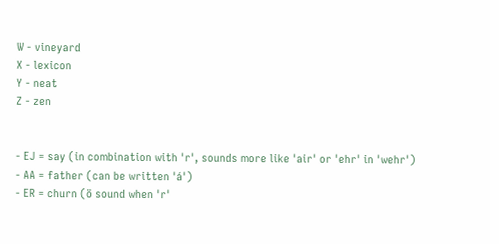W - vineyard
X - lexicon
Y - neat
Z - zen


- EJ = say (in combination with 'r', sounds more like 'air' or 'ehr' in 'wehr')
- AA = father (can be written 'á')
- ER = churn (ö sound when 'r'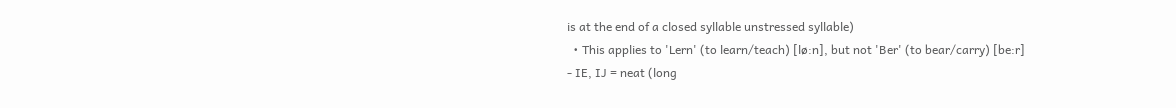is at the end of a closed syllable unstressed syllable)
  • This applies to 'Lern' (to learn/teach) [lø:n], but not 'Ber' (to bear/carry) [be:r]
- IE, IJ = neat (long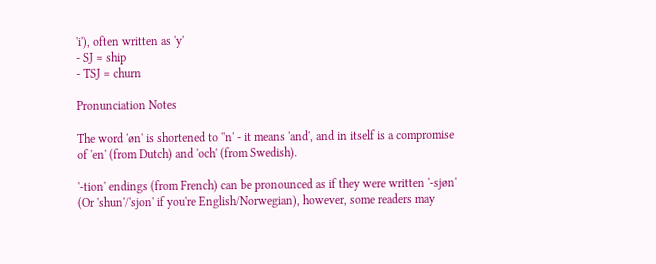'i'), often written as 'y'
- SJ = ship
- TSJ = churn

Pronunciation Notes

The word 'øn' is shortened to ''n' - it means 'and', and in itself is a compromise of 'en' (from Dutch) and 'och' (from Swedish).

'-tion' endings (from French) can be pronounced as if they were written '-sjøn' (Or 'shun'/'sjon' if you're English/Norwegian), however, some readers may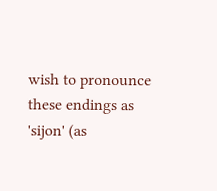wish to pronounce these endings as 'sijon' (as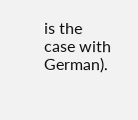is the case with German).